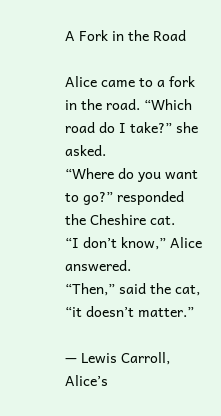A Fork in the Road

Alice came to a fork in the road. “Which road do I take?” she asked.
“Where do you want to go?” responded the Cheshire cat.
“I don’t know,” Alice answered.
“Then,” said the cat, “it doesn’t matter.”

— Lewis Carroll, Alice’s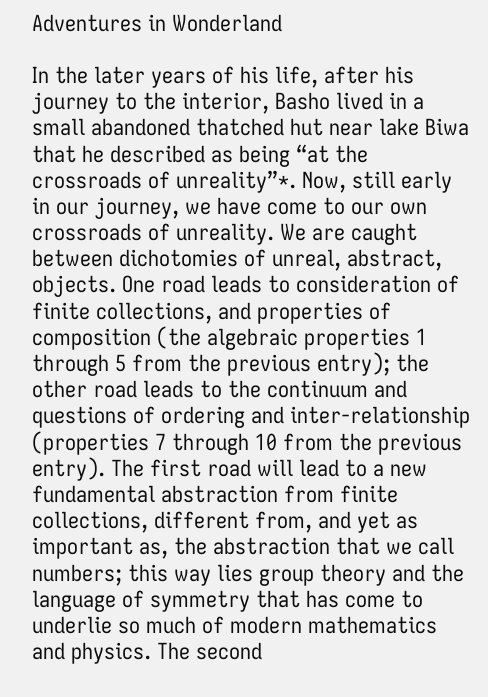Adventures in Wonderland

In the later years of his life, after his journey to the interior, Basho lived in a small abandoned thatched hut near lake Biwa that he described as being “at the crossroads of unreality”*. Now, still early in our journey, we have come to our own crossroads of unreality. We are caught between dichotomies of unreal, abstract, objects. One road leads to consideration of finite collections, and properties of composition (the algebraic properties 1 through 5 from the previous entry); the other road leads to the continuum and questions of ordering and inter-relationship (properties 7 through 10 from the previous entry). The first road will lead to a new fundamental abstraction from finite collections, different from, and yet as important as, the abstraction that we call numbers; this way lies group theory and the language of symmetry that has come to underlie so much of modern mathematics and physics. The second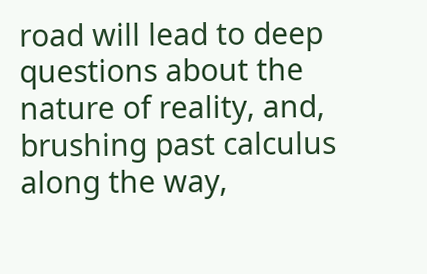road will lead to deep questions about the nature of reality, and, brushing past calculus along the way,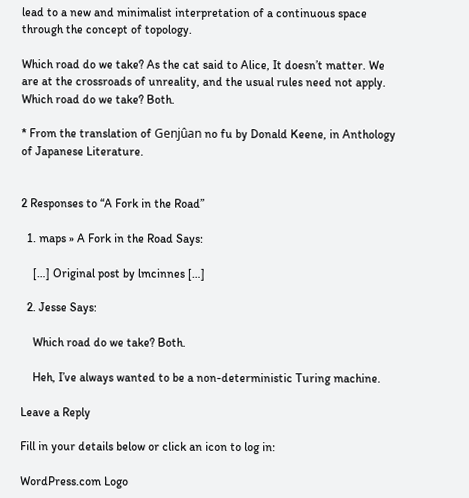lead to a new and minimalist interpretation of a continuous space through the concept of topology.

Which road do we take? As the cat said to Alice, It doesn’t matter. We are at the crossroads of unreality, and the usual rules need not apply. Which road do we take? Both.

* From the translation of Genjûan no fu by Donald Keene, in Anthology of Japanese Literature.


2 Responses to “A Fork in the Road”

  1. maps » A Fork in the Road Says:

    […] Original post by lmcinnes […]

  2. Jesse Says:

    Which road do we take? Both.

    Heh, I’ve always wanted to be a non-deterministic Turing machine.

Leave a Reply

Fill in your details below or click an icon to log in:

WordPress.com Logo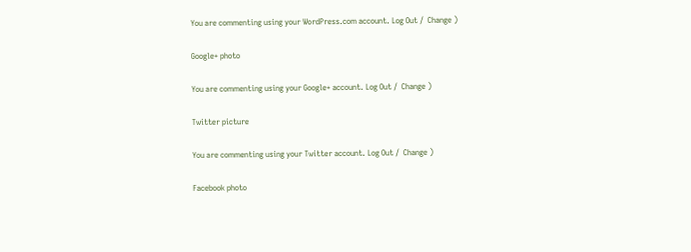You are commenting using your WordPress.com account. Log Out /  Change )

Google+ photo

You are commenting using your Google+ account. Log Out /  Change )

Twitter picture

You are commenting using your Twitter account. Log Out /  Change )

Facebook photo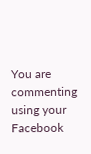You are commenting using your Facebook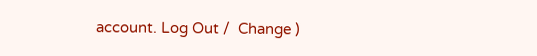account. Log Out /  Change )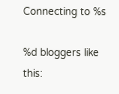Connecting to %s

%d bloggers like this: